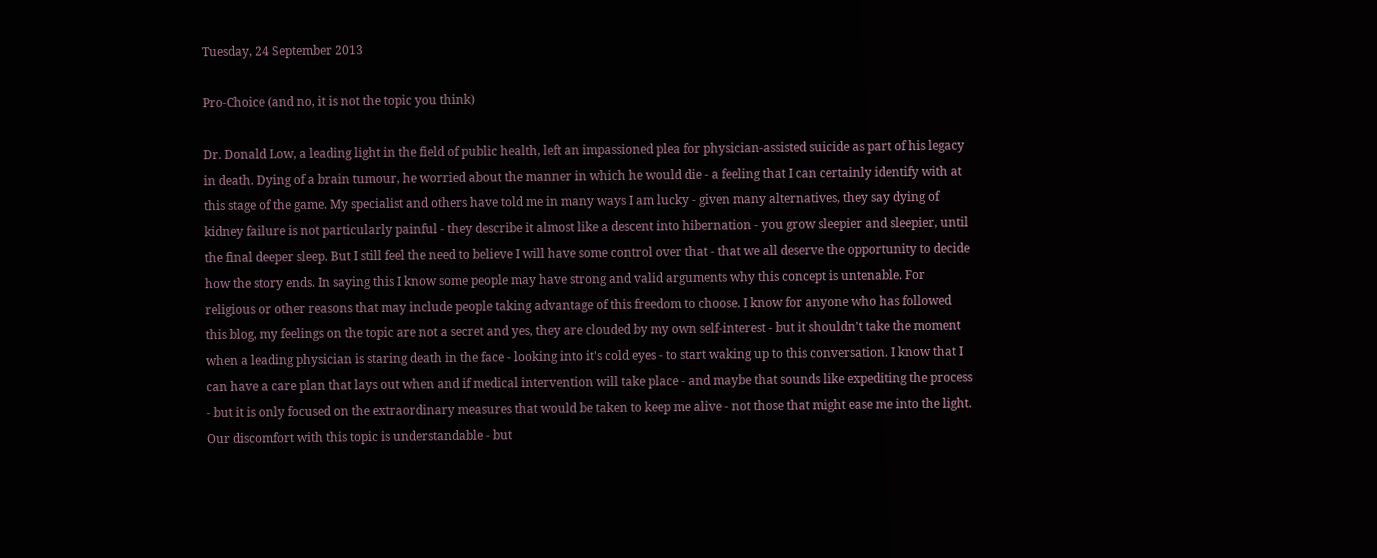Tuesday, 24 September 2013

Pro-Choice (and no, it is not the topic you think)

Dr. Donald Low, a leading light in the field of public health, left an impassioned plea for physician-assisted suicide as part of his legacy in death. Dying of a brain tumour, he worried about the manner in which he would die - a feeling that I can certainly identify with at this stage of the game. My specialist and others have told me in many ways I am lucky - given many alternatives, they say dying of kidney failure is not particularly painful - they describe it almost like a descent into hibernation - you grow sleepier and sleepier, until the final deeper sleep. But I still feel the need to believe I will have some control over that - that we all deserve the opportunity to decide how the story ends. In saying this I know some people may have strong and valid arguments why this concept is untenable. For religious or other reasons that may include people taking advantage of this freedom to choose. I know for anyone who has followed this blog, my feelings on the topic are not a secret and yes, they are clouded by my own self-interest - but it shouldn't take the moment when a leading physician is staring death in the face - looking into it's cold eyes - to start waking up to this conversation. I know that I can have a care plan that lays out when and if medical intervention will take place - and maybe that sounds like expediting the process - but it is only focused on the extraordinary measures that would be taken to keep me alive - not those that might ease me into the light. Our discomfort with this topic is understandable - but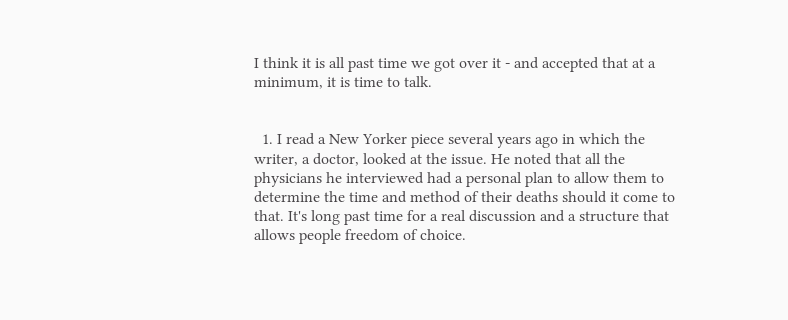I think it is all past time we got over it - and accepted that at a minimum, it is time to talk.


  1. I read a New Yorker piece several years ago in which the writer, a doctor, looked at the issue. He noted that all the physicians he interviewed had a personal plan to allow them to determine the time and method of their deaths should it come to that. It's long past time for a real discussion and a structure that allows people freedom of choice.